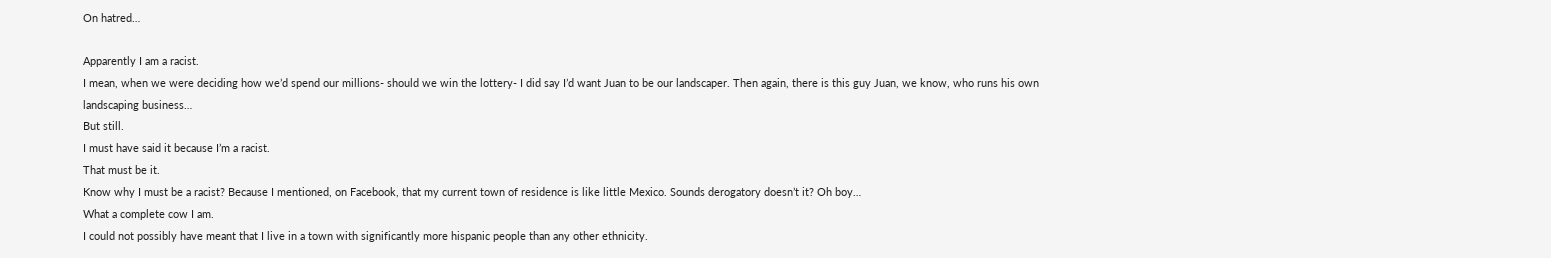On hatred…

Apparently I am a racist.
I mean, when we were deciding how we’d spend our millions- should we win the lottery- I did say I’d want Juan to be our landscaper. Then again, there is this guy Juan, we know, who runs his own landscaping business…
But still.
I must have said it because I’m a racist.
That must be it.
Know why I must be a racist? Because I mentioned, on Facebook, that my current town of residence is like little Mexico. Sounds derogatory doesn’t it? Oh boy…
What a complete cow I am.
I could not possibly have meant that I live in a town with significantly more hispanic people than any other ethnicity.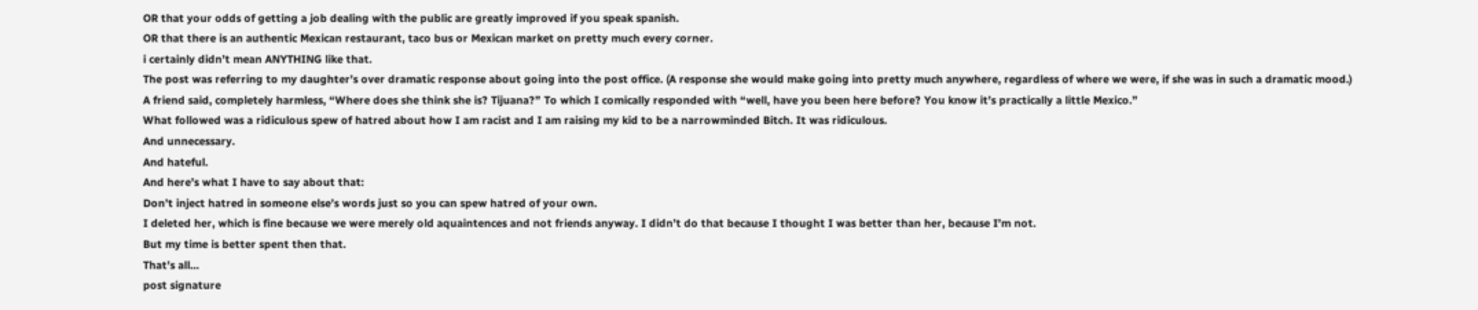OR that your odds of getting a job dealing with the public are greatly improved if you speak spanish.
OR that there is an authentic Mexican restaurant, taco bus or Mexican market on pretty much every corner.
i certainly didn’t mean ANYTHING like that.
The post was referring to my daughter’s over dramatic response about going into the post office. (A response she would make going into pretty much anywhere, regardless of where we were, if she was in such a dramatic mood.)
A friend said, completely harmless, “Where does she think she is? Tijuana?” To which I comically responded with “well, have you been here before? You know it’s practically a little Mexico.”
What followed was a ridiculous spew of hatred about how I am racist and I am raising my kid to be a narrowminded Bitch. It was ridiculous.
And unnecessary.
And hateful.
And here’s what I have to say about that:
Don’t inject hatred in someone else’s words just so you can spew hatred of your own.
I deleted her, which is fine because we were merely old aquaintences and not friends anyway. I didn’t do that because I thought I was better than her, because I’m not.
But my time is better spent then that.
That’s all…
post signature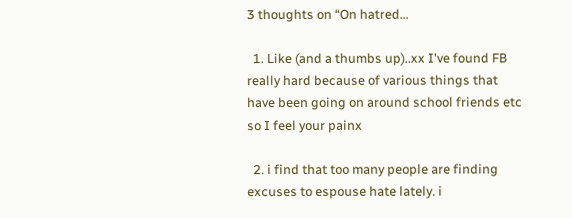3 thoughts on “On hatred…

  1. Like (and a thumbs up)..xx I've found FB really hard because of various things that have been going on around school friends etc so I feel your painx

  2. i find that too many people are finding excuses to espouse hate lately. i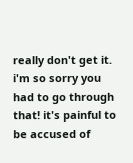really don't get it. i'm so sorry you had to go through that! it's painful to be accused of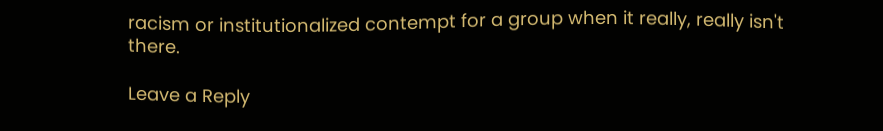racism or institutionalized contempt for a group when it really, really isn't there.

Leave a Reply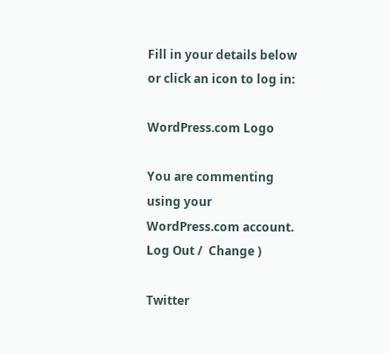Fill in your details below or click an icon to log in:

WordPress.com Logo

You are commenting using your WordPress.com account. Log Out /  Change )

Twitter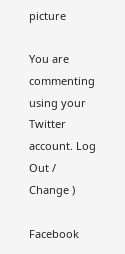picture

You are commenting using your Twitter account. Log Out /  Change )

Facebook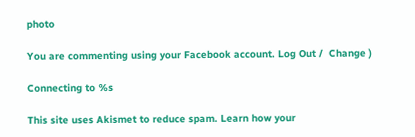photo

You are commenting using your Facebook account. Log Out /  Change )

Connecting to %s

This site uses Akismet to reduce spam. Learn how your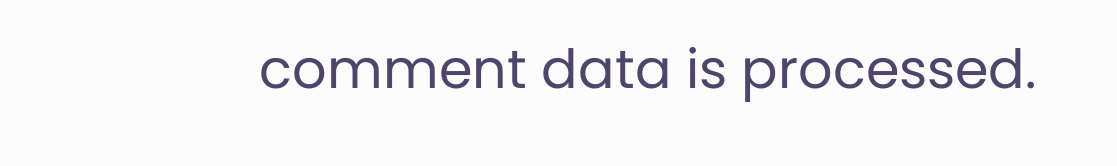comment data is processed.